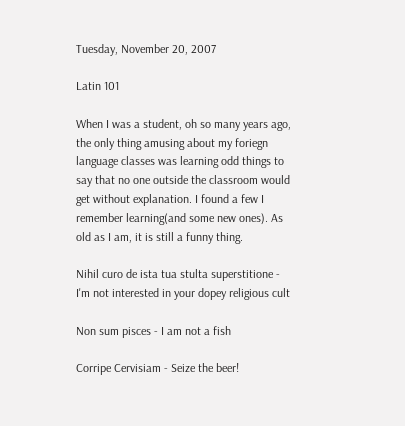Tuesday, November 20, 2007

Latin 101

When I was a student, oh so many years ago, the only thing amusing about my foriegn language classes was learning odd things to say that no one outside the classroom would get without explanation. I found a few I remember learning(and some new ones). As old as I am, it is still a funny thing.

Nihil curo de ista tua stulta superstitione - I'm not interested in your dopey religious cult

Non sum pisces - I am not a fish

Corripe Cervisiam - Seize the beer!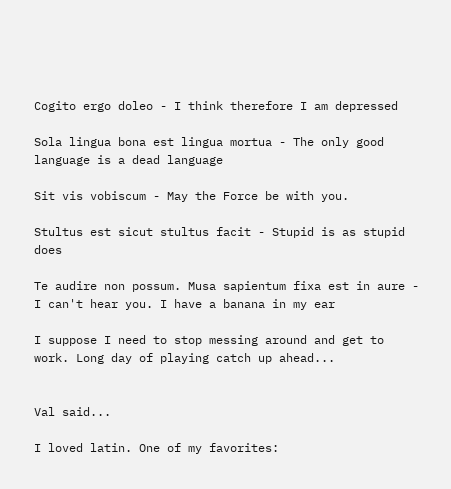Cogito ergo doleo - I think therefore I am depressed

Sola lingua bona est lingua mortua - The only good language is a dead language

Sit vis vobiscum - May the Force be with you.

Stultus est sicut stultus facit - Stupid is as stupid does

Te audire non possum. Musa sapientum fixa est in aure - I can't hear you. I have a banana in my ear

I suppose I need to stop messing around and get to work. Long day of playing catch up ahead...


Val said...

I loved latin. One of my favorites: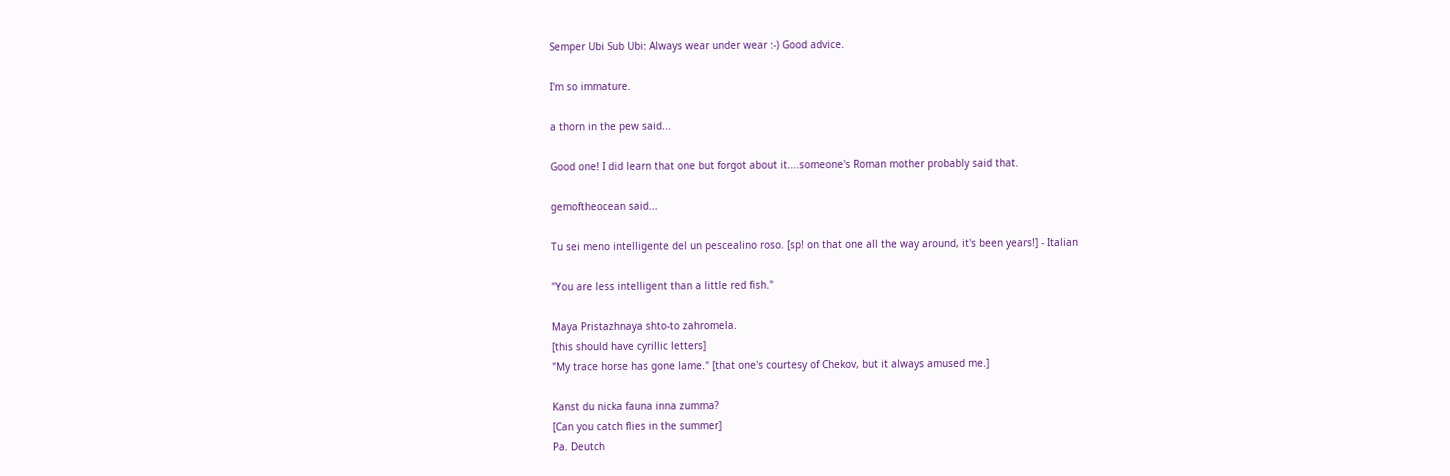Semper Ubi Sub Ubi: Always wear under wear :-) Good advice.

I'm so immature.

a thorn in the pew said...

Good one! I did learn that one but forgot about it....someone's Roman mother probably said that.

gemoftheocean said...

Tu sei meno intelligente del un pescealino roso. [sp! on that one all the way around, it's been years!] - Italian

"You are less intelligent than a little red fish."

Maya Pristazhnaya shto-to zahromela.
[this should have cyrillic letters]
"My trace horse has gone lame." [that one's courtesy of Chekov, but it always amused me.]

Kanst du nicka fauna inna zumma?
[Can you catch flies in the summer]
Pa. Deutch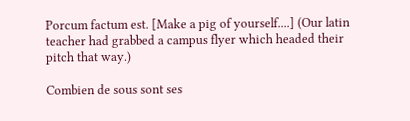Porcum factum est. [Make a pig of yourself....] (Our latin teacher had grabbed a campus flyer which headed their pitch that way.)

Combien de sous sont ses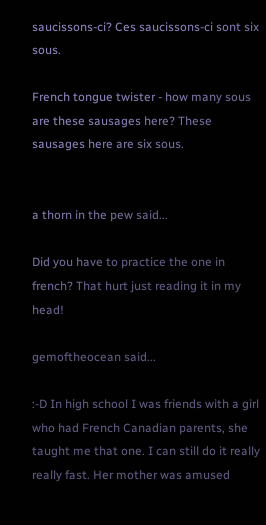saucissons-ci? Ces saucissons-ci sont six sous.

French tongue twister - how many sous are these sausages here? These sausages here are six sous.


a thorn in the pew said...

Did you have to practice the one in french? That hurt just reading it in my head!

gemoftheocean said...

:-D In high school I was friends with a girl who had French Canadian parents, she taught me that one. I can still do it really really fast. Her mother was amused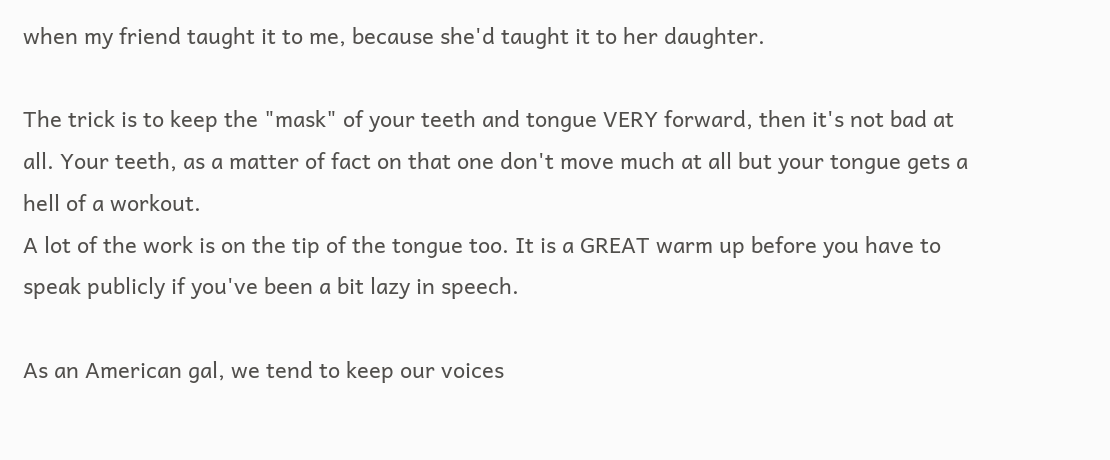when my friend taught it to me, because she'd taught it to her daughter.

The trick is to keep the "mask" of your teeth and tongue VERY forward, then it's not bad at all. Your teeth, as a matter of fact on that one don't move much at all but your tongue gets a hell of a workout.
A lot of the work is on the tip of the tongue too. It is a GREAT warm up before you have to speak publicly if you've been a bit lazy in speech.

As an American gal, we tend to keep our voices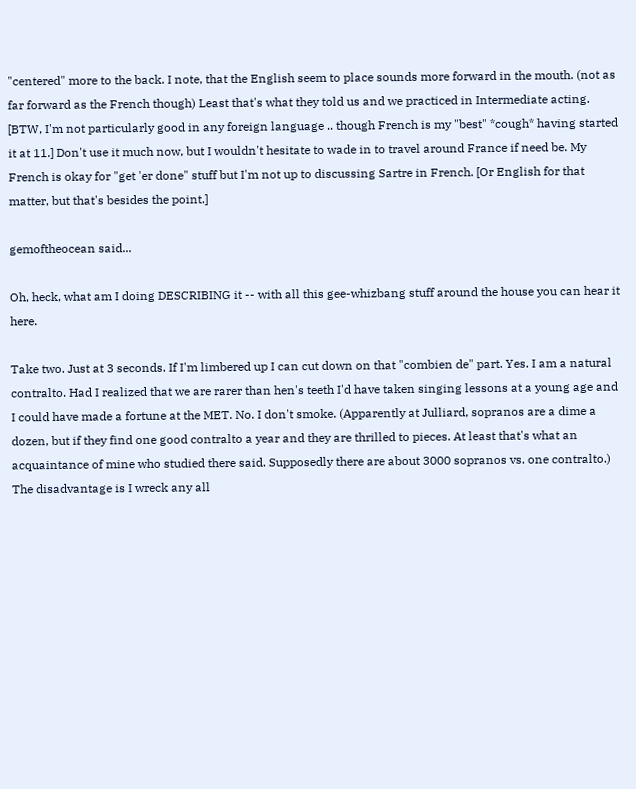"centered" more to the back. I note, that the English seem to place sounds more forward in the mouth. (not as far forward as the French though) Least that's what they told us and we practiced in Intermediate acting.
[BTW, I'm not particularly good in any foreign language .. though French is my "best" *cough* having started it at 11.] Don't use it much now, but I wouldn't hesitate to wade in to travel around France if need be. My French is okay for "get 'er done" stuff but I'm not up to discussing Sartre in French. [Or English for that matter, but that's besides the point.]

gemoftheocean said...

Oh, heck, what am I doing DESCRIBING it -- with all this gee-whizbang stuff around the house you can hear it here.

Take two. Just at 3 seconds. If I'm limbered up I can cut down on that "combien de" part. Yes. I am a natural contralto. Had I realized that we are rarer than hen's teeth I'd have taken singing lessons at a young age and I could have made a fortune at the MET. No. I don't smoke. (Apparently at Julliard, sopranos are a dime a dozen, but if they find one good contralto a year and they are thrilled to pieces. At least that's what an acquaintance of mine who studied there said. Supposedly there are about 3000 sopranos vs. one contralto.) The disadvantage is I wreck any all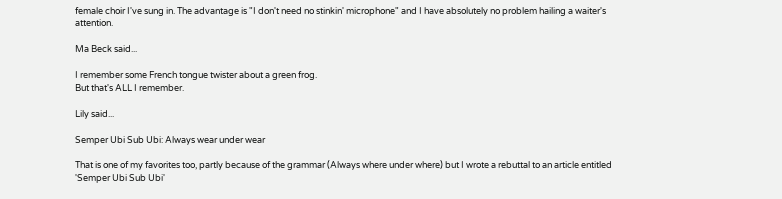female choir I've sung in. The advantage is "I don't need no stinkin' microphone" and I have absolutely no problem hailing a waiter's attention.

Ma Beck said...

I remember some French tongue twister about a green frog.
But that's ALL I remember.

Lily said...

Semper Ubi Sub Ubi: Always wear under wear

That is one of my favorites too, partly because of the grammar (Always where under where) but I wrote a rebuttal to an article entitled 'Semper Ubi Sub Ubi'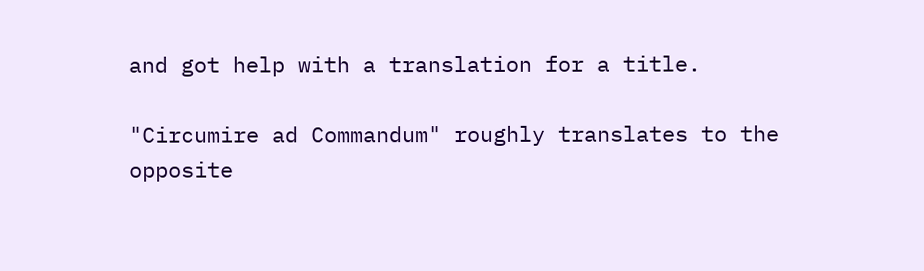and got help with a translation for a title.

"Circumire ad Commandum" roughly translates to the opposite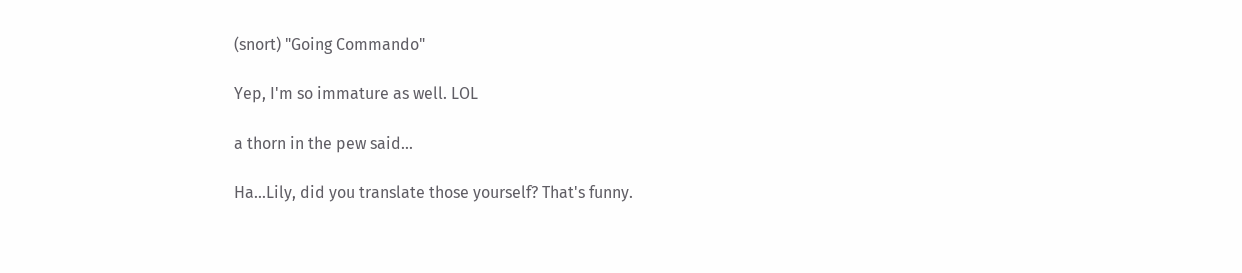(snort) "Going Commando"

Yep, I'm so immature as well. LOL

a thorn in the pew said...

Ha...Lily, did you translate those yourself? That's funny.